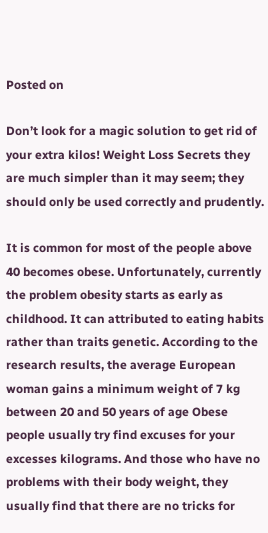Posted on

Don’t look for a magic solution to get rid of your extra kilos! Weight Loss Secrets they are much simpler than it may seem; they should only be used correctly and prudently.

It is common for most of the people above 40 becomes obese. Unfortunately, currently the problem obesity starts as early as childhood. It can attributed to eating habits rather than traits genetic. According to the research results, the average European woman gains a minimum weight of 7 kg between 20 and 50 years of age Obese people usually try find excuses for your excesses kilograms. And those who have no problems with their body weight, they usually find that there are no tricks for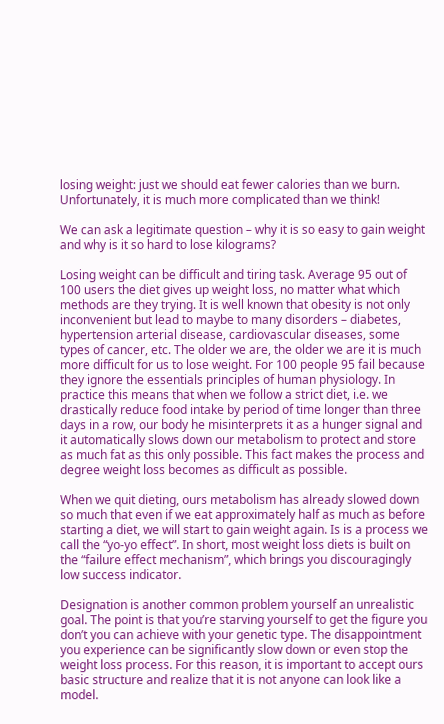losing weight: just we should eat fewer calories than we burn. Unfortunately, it is much more complicated than we think!

We can ask a legitimate question – why it is so easy to gain weight and why is it so hard to lose kilograms?

Losing weight can be difficult and tiring task. Average 95 out of 100 users the diet gives up weight loss, no matter what which methods are they trying. It is well known that obesity is not only inconvenient but lead to maybe to many disorders – diabetes, hypertension arterial disease, cardiovascular diseases, some types of cancer, etc. The older we are, the older we are it is much more difficult for us to lose weight. For 100 people 95 fail because they ignore the essentials principles of human physiology. In practice this means that when we follow a strict diet, i.e. we drastically reduce food intake by period of time longer than three days in a row, our body he misinterprets it as a hunger signal and it automatically slows down our metabolism to protect and store as much fat as this only possible. This fact makes the process and degree weight loss becomes as difficult as possible.

When we quit dieting, ours metabolism has already slowed down so much that even if we eat approximately half as much as before starting a diet, we will start to gain weight again. Is is a process we call the “yo-yo effect”. In short, most weight loss diets is built on the “failure effect mechanism”, which brings you discouragingly low success indicator.

Designation is another common problem yourself an unrealistic goal. The point is that you’re starving yourself to get the figure you don’t you can achieve with your genetic type. The disappointment you experience can be significantly slow down or even stop the weight loss process. For this reason, it is important to accept ours basic structure and realize that it is not anyone can look like a model.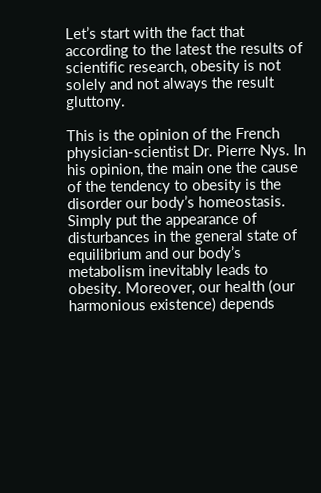Let’s start with the fact that according to the latest the results of scientific research, obesity is not solely and not always the result gluttony.

This is the opinion of the French physician-scientist Dr. Pierre Nys. In his opinion, the main one the cause of the tendency to obesity is the disorder our body’s homeostasis. Simply put the appearance of disturbances in the general state of equilibrium and our body’s metabolism inevitably leads to obesity. Moreover, our health (our harmonious existence) depends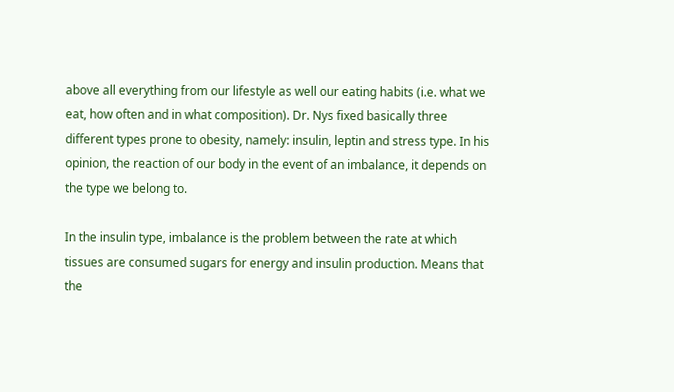above all everything from our lifestyle as well our eating habits (i.e. what we eat, how often and in what composition). Dr. Nys fixed basically three different types prone to obesity, namely: insulin, leptin and stress type. In his opinion, the reaction of our body in the event of an imbalance, it depends on the type we belong to.

In the insulin type, imbalance is the problem between the rate at which tissues are consumed sugars for energy and insulin production. Means that the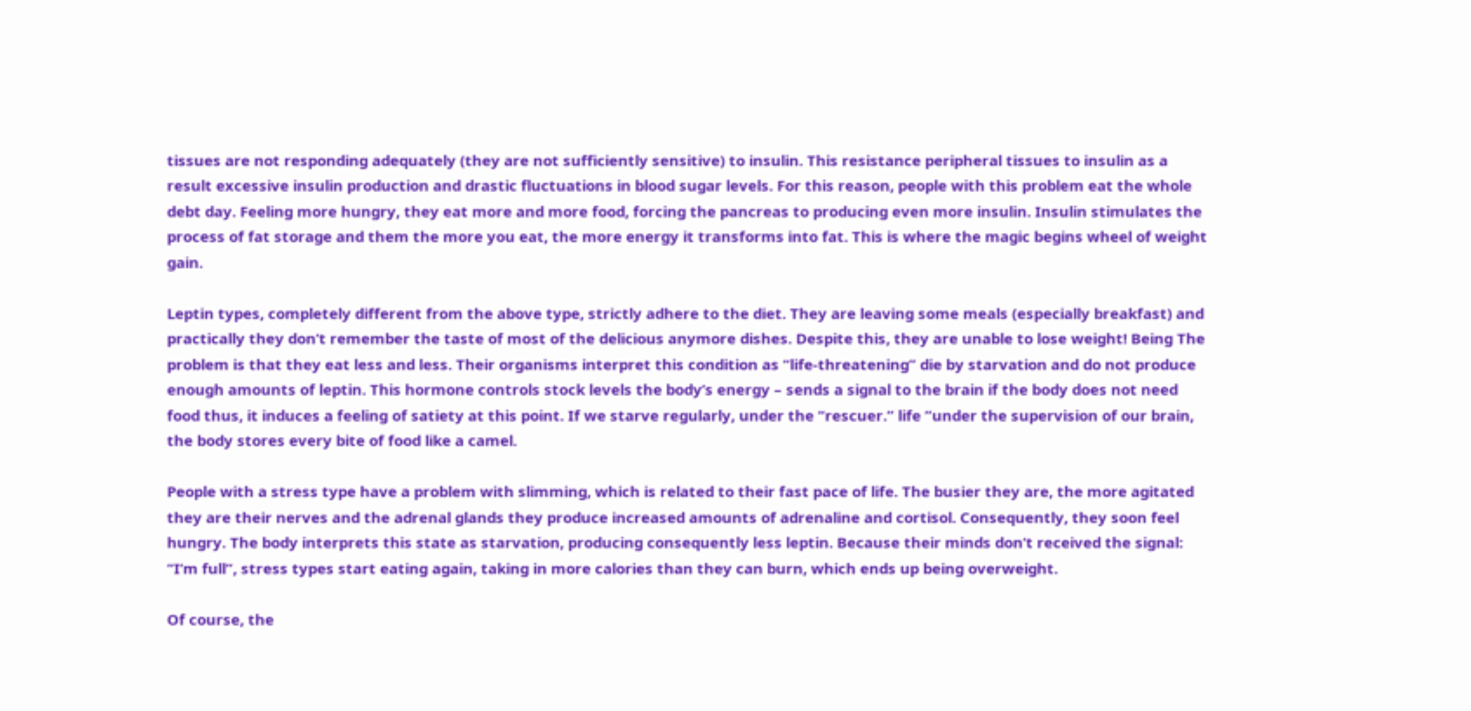tissues are not responding adequately (they are not sufficiently sensitive) to insulin. This resistance peripheral tissues to insulin as a result excessive insulin production and drastic fluctuations in blood sugar levels. For this reason, people with this problem eat the whole debt day. Feeling more hungry, they eat more and more food, forcing the pancreas to producing even more insulin. Insulin stimulates the process of fat storage and them the more you eat, the more energy it transforms into fat. This is where the magic begins wheel of weight gain.

Leptin types, completely different from the above type, strictly adhere to the diet. They are leaving some meals (especially breakfast) and practically they don’t remember the taste of most of the delicious anymore dishes. Despite this, they are unable to lose weight! Being The problem is that they eat less and less. Their organisms interpret this condition as “life-threatening” die by starvation and do not produce enough amounts of leptin. This hormone controls stock levels the body’s energy – sends a signal to the brain if the body does not need food thus, it induces a feeling of satiety at this point. If we starve regularly, under the “rescuer.” life ”under the supervision of our brain, the body stores every bite of food like a camel.

People with a stress type have a problem with slimming, which is related to their fast pace of life. The busier they are, the more agitated they are their nerves and the adrenal glands they produce increased amounts of adrenaline and cortisol. Consequently, they soon feel hungry. The body interprets this state as starvation, producing consequently less leptin. Because their minds don’t received the signal: “I’m full”, stress types start eating again, taking in more calories than they can burn, which ends up being overweight.

Of course, the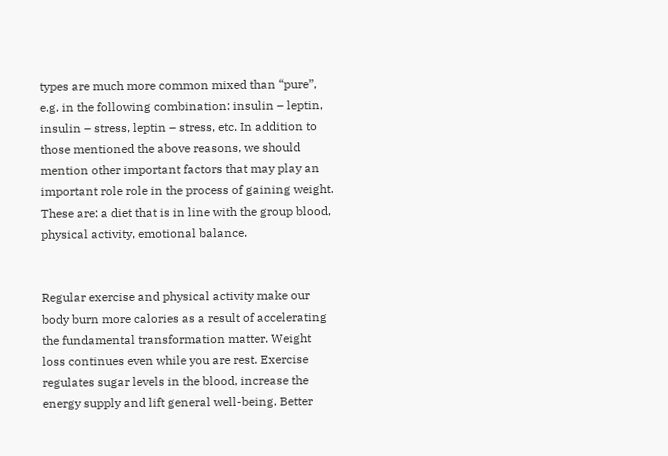types are much more common mixed than “pure”, e.g. in the following combination: insulin – leptin, insulin – stress, leptin – stress, etc. In addition to those mentioned the above reasons, we should mention other important factors that may play an important role role in the process of gaining weight. These are: a diet that is in line with the group blood, physical activity, emotional balance.


Regular exercise and physical activity make our body burn more calories as a result of accelerating the fundamental transformation matter. Weight loss continues even while you are rest. Exercise regulates sugar levels in the blood, increase the energy supply and lift general well-being. Better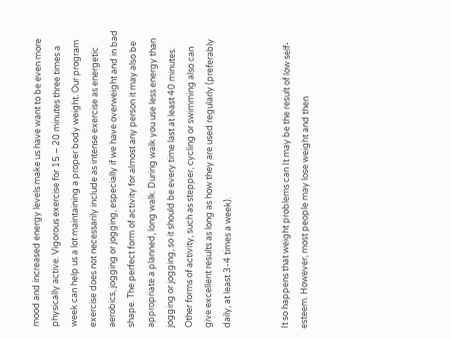mood and increased energy levels make us have want to be even more physically active. Vigorous exercise for 15 – 20 minutes three times a week can help us a lot maintaining a proper body weight. Our program exercise does not necessarily include as intense exercise as energetic aerobics, jogging or jogging, especially if we have overweight and in bad shape. The perfect form of activity for almost any person it may also be appropriate a planned, long walk. During walk you use less energy than jogging or jogging, so it should be every time last at least 40 minutes. Other forms of activity, such as stepper, cycling or swimming also can give excellent results as long as how they are used regularly (preferably daily, at least 3-4 times a week).


It so happens that weight problems can It may be the result of low self-esteem. However, most people may lose weight and then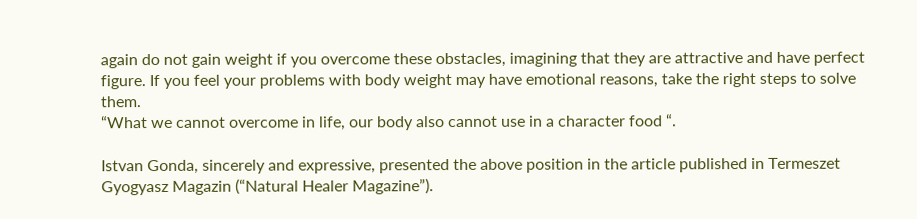again do not gain weight if you overcome these obstacles, imagining that they are attractive and have perfect figure. If you feel your problems with body weight may have emotional reasons, take the right steps to solve them.
“What we cannot overcome in life, our body also cannot use in a character food “.

Istvan Gonda, sincerely and expressive, presented the above position in the article published in Termeszet Gyogyasz Magazin (“Natural Healer Magazine”).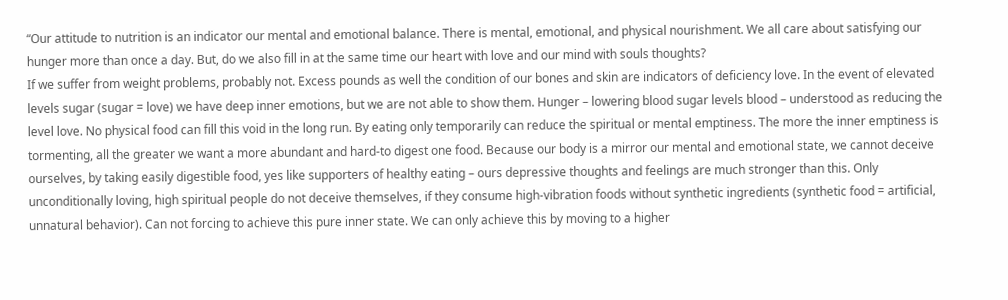“Our attitude to nutrition is an indicator our mental and emotional balance. There is mental, emotional, and physical nourishment. We all care about satisfying our hunger more than once a day. But, do we also fill in at the same time our heart with love and our mind with souls thoughts?
If we suffer from weight problems, probably not. Excess pounds as well the condition of our bones and skin are indicators of deficiency love. In the event of elevated levels sugar (sugar = love) we have deep inner emotions, but we are not able to show them. Hunger – lowering blood sugar levels blood – understood as reducing the level love. No physical food can fill this void in the long run. By eating only temporarily can reduce the spiritual or mental emptiness. The more the inner emptiness is tormenting, all the greater we want a more abundant and hard-to digest one food. Because our body is a mirror our mental and emotional state, we cannot deceive ourselves, by taking easily digestible food, yes like supporters of healthy eating – ours depressive thoughts and feelings are much stronger than this. Only unconditionally loving, high spiritual people do not deceive themselves, if they consume high-vibration foods without synthetic ingredients (synthetic food = artificial, unnatural behavior). Can not forcing to achieve this pure inner state. We can only achieve this by moving to a higher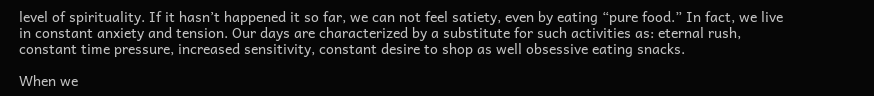level of spirituality. If it hasn’t happened it so far, we can not feel satiety, even by eating “pure food.” In fact, we live in constant anxiety and tension. Our days are characterized by a substitute for such activities as: eternal rush, constant time pressure, increased sensitivity, constant desire to shop as well obsessive eating snacks.

When we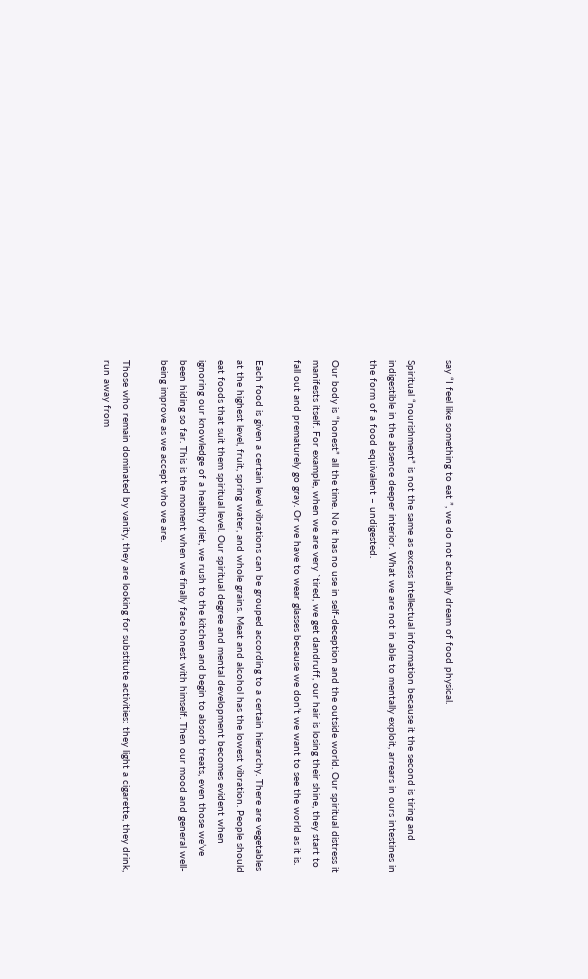say “I feel like something to eat ”, we do not actually dream of food physical.

Spiritual “nourishment” is not the same as excess intellectual information because it the second is tiring and indigestible in the absence deeper interior. What we are not in able to mentally exploit, arrears in ours intestines in the form of a food equivalent – undigested.

Our body is “honest” all the time. No it has no use in self-deception and the outside world. Our spiritual distress it manifests itself. For example, when we are very `tired, we get dandruff, our hair is losing their shine, they start to fall out and prematurely go gray. Or we have to wear glasses because we don’t we want to see the world as it is.

Each food is given a certain level vibrations can be grouped according to a certain hierarchy. There are vegetables at the highest level, fruit, spring water, and whole grains. Meat and alcohol has the lowest vibration. People should eat foods that suit them spiritual level. Our spiritual degree and mental development becomes evident when ignoring our knowledge of a healthy diet, we rush to the kitchen and begin to absorb treats, even those we’ve been hiding so far. This is the moment when we finally face honest with himself. Then our mood and general well-being improve as we accept who we are.

Those who remain dominated by vanity, they are looking for substitute activities: they light a cigarette, they drink, run away from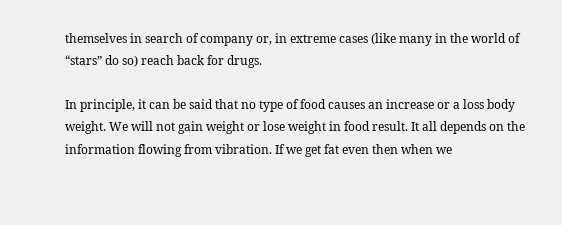themselves in search of company or, in extreme cases (like many in the world of “stars” do so) reach back for drugs.

In principle, it can be said that no type of food causes an increase or a loss body weight. We will not gain weight or lose weight in food result. It all depends on the information flowing from vibration. If we get fat even then when we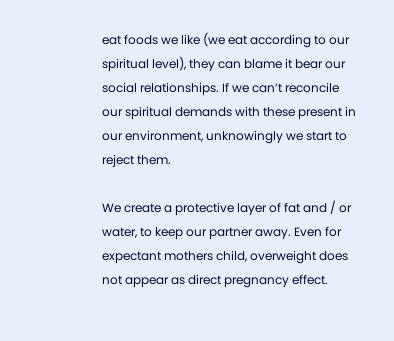eat foods we like (we eat according to our spiritual level), they can blame it bear our social relationships. If we can’t reconcile our spiritual demands with these present in our environment, unknowingly we start to reject them.

We create a protective layer of fat and / or water, to keep our partner away. Even for expectant mothers child, overweight does not appear as direct pregnancy effect.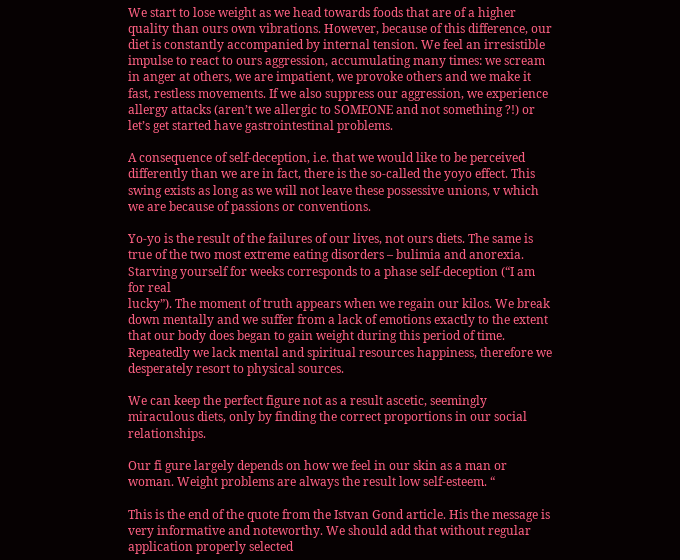We start to lose weight as we head towards foods that are of a higher quality than ours own vibrations. However, because of this difference, our diet is constantly accompanied by internal tension. We feel an irresistible impulse to react to ours aggression, accumulating many times: we scream in anger at others, we are impatient, we provoke others and we make it fast, restless movements. If we also suppress our aggression, we experience allergy attacks (aren’t we allergic to SOMEONE and not something ?!) or let’s get started have gastrointestinal problems.

A consequence of self-deception, i.e. that we would like to be perceived differently than we are in fact, there is the so-called the yoyo effect. This swing exists as long as we will not leave these possessive unions, v which we are because of passions or conventions.

Yo-yo is the result of the failures of our lives, not ours diets. The same is true of the two most extreme eating disorders – bulimia and anorexia. Starving yourself for weeks corresponds to a phase self-deception (“I am for real
lucky”). The moment of truth appears when we regain our kilos. We break down mentally and we suffer from a lack of emotions exactly to the extent that our body does began to gain weight during this period of time. Repeatedly we lack mental and spiritual resources happiness, therefore we desperately resort to physical sources.

We can keep the perfect figure not as a result ascetic, seemingly miraculous diets, only by finding the correct proportions in our social relationships.

Our fi gure largely depends on how we feel in our skin as a man or woman. Weight problems are always the result low self-esteem. “

This is the end of the quote from the Istvan Gond article. His the message is very informative and noteworthy. We should add that without regular application properly selected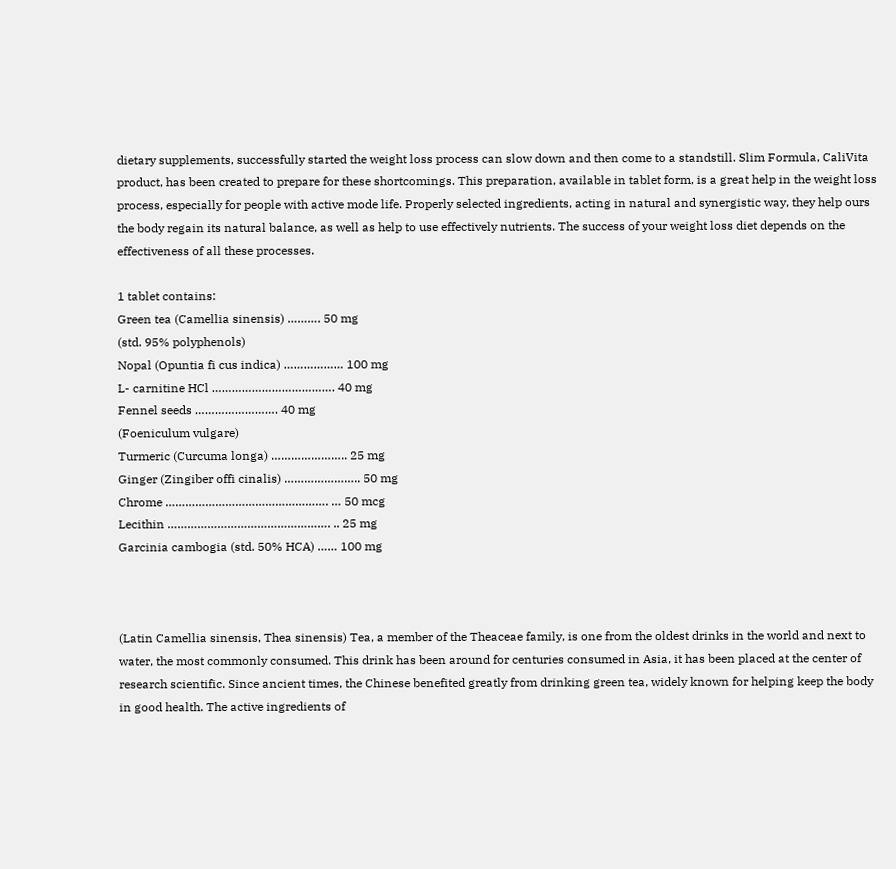dietary supplements, successfully started the weight loss process can slow down and then come to a standstill. Slim Formula, CaliVita product, has been created to prepare for these shortcomings. This preparation, available in tablet form, is a great help in the weight loss process, especially for people with active mode life. Properly selected ingredients, acting in natural and synergistic way, they help ours the body regain its natural balance, as well as help to use effectively nutrients. The success of your weight loss diet depends on the effectiveness of all these processes.

1 tablet contains:
Green tea (Camellia sinensis) ………. 50 mg
(std. 95% polyphenols)
Nopal (Opuntia fi cus indica) ……………… 100 mg
L- carnitine HCl ………………………………. 40 mg
Fennel seeds ……………………. 40 mg
(Foeniculum vulgare)
Turmeric (Curcuma longa) ………………….. 25 mg
Ginger (Zingiber offi cinalis) ………………….. 50 mg
Chrome …………………………………………. … 50 mcg
Lecithin …………………………………………. .. 25 mg
Garcinia cambogia (std. 50% HCA) …… 100 mg



(Latin Camellia sinensis, Thea sinensis) Tea, a member of the Theaceae family, is one from the oldest drinks in the world and next to water, the most commonly consumed. This drink has been around for centuries consumed in Asia, it has been placed at the center of research scientific. Since ancient times, the Chinese benefited greatly from drinking green tea, widely known for helping keep the body in good health. The active ingredients of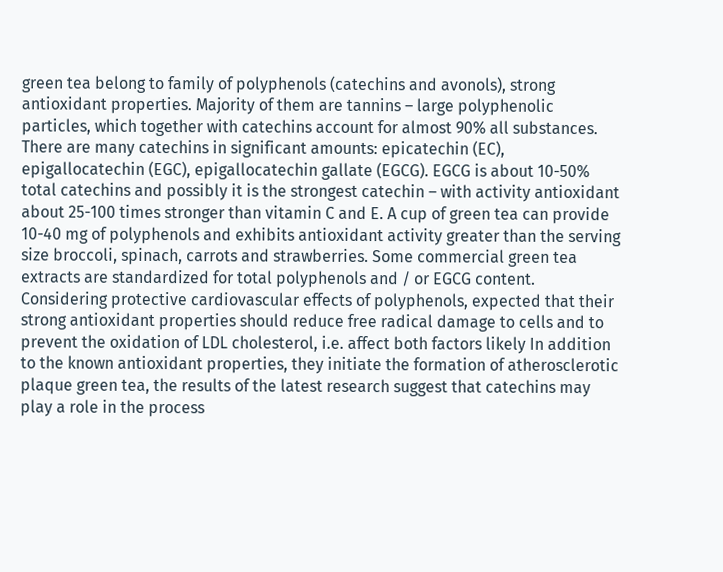green tea belong to family of polyphenols (catechins and avonols), strong antioxidant properties. Majority of them are tannins – large polyphenolic particles, which together with catechins account for almost 90% all substances. There are many catechins in significant amounts: epicatechin (EC), epigallocatechin (EGC), epigallocatechin gallate (EGCG). EGCG is about 10-50% total catechins and possibly it is the strongest catechin – with activity antioxidant about 25-100 times stronger than vitamin C and E. A cup of green tea can provide 10-40 mg of polyphenols and exhibits antioxidant activity greater than the serving size broccoli, spinach, carrots and strawberries. Some commercial green tea extracts are standardized for total polyphenols and / or EGCG content. Considering protective cardiovascular effects of polyphenols, expected that their strong antioxidant properties should reduce free radical damage to cells and to prevent the oxidation of LDL cholesterol, i.e. affect both factors likely In addition to the known antioxidant properties, they initiate the formation of atherosclerotic plaque green tea, the results of the latest research suggest that catechins may play a role in the process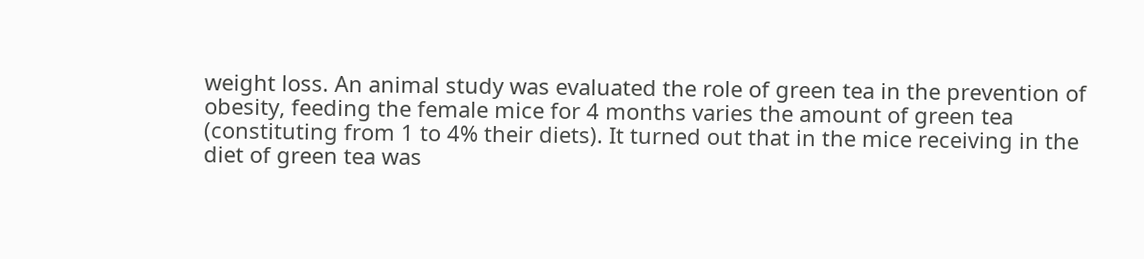weight loss. An animal study was evaluated the role of green tea in the prevention of obesity, feeding the female mice for 4 months varies the amount of green tea (constituting from 1 to 4% their diets). It turned out that in the mice receiving in the diet of green tea was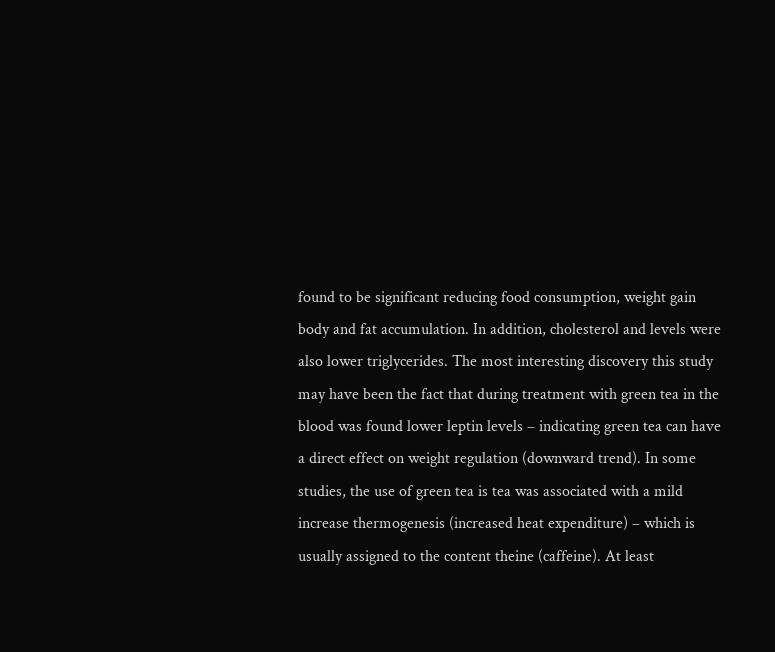found to be significant reducing food consumption, weight gain body and fat accumulation. In addition, cholesterol and levels were also lower triglycerides. The most interesting discovery this study may have been the fact that during treatment with green tea in the blood was found lower leptin levels – indicating green tea can have a direct effect on weight regulation (downward trend). In some studies, the use of green tea is tea was associated with a mild increase thermogenesis (increased heat expenditure) – which is usually assigned to the content theine (caffeine). At least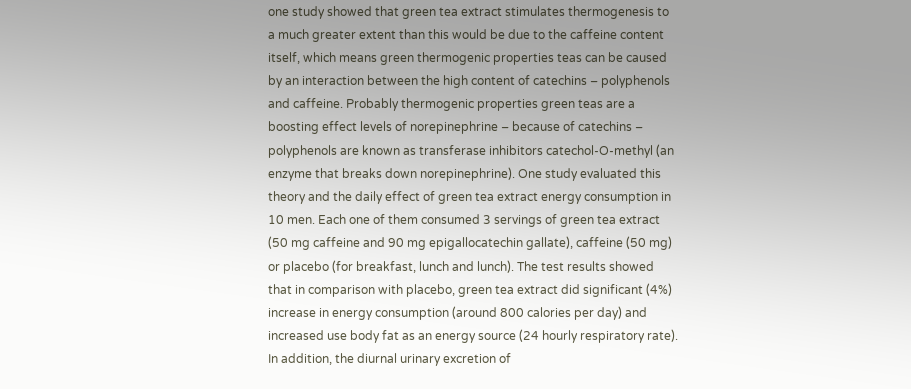one study showed that green tea extract stimulates thermogenesis to a much greater extent than this would be due to the caffeine content itself, which means green thermogenic properties teas can be caused by an interaction between the high content of catechins – polyphenols and caffeine. Probably thermogenic properties green teas are a boosting effect levels of norepinephrine – because of catechins – polyphenols are known as transferase inhibitors catechol-O-methyl (an enzyme that breaks down norepinephrine). One study evaluated this theory and the daily effect of green tea extract energy consumption in 10 men. Each one of them consumed 3 servings of green tea extract (50 mg caffeine and 90 mg epigallocatechin gallate), caffeine (50 mg) or placebo (for breakfast, lunch and lunch). The test results showed that in comparison with placebo, green tea extract did significant (4%) increase in energy consumption (around 800 calories per day) and increased use body fat as an energy source (24 hourly respiratory rate). In addition, the diurnal urinary excretion of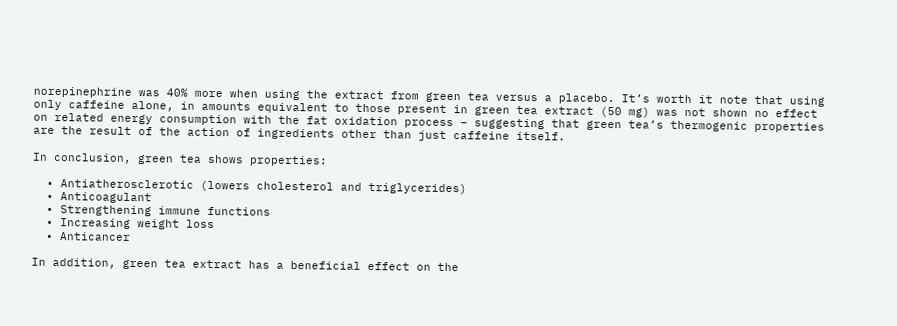norepinephrine was 40% more when using the extract from green tea versus a placebo. It’s worth it note that using only caffeine alone, in amounts equivalent to those present in green tea extract (50 mg) was not shown no effect on related energy consumption with the fat oxidation process – suggesting that green tea’s thermogenic properties are the result of the action of ingredients other than just caffeine itself.

In conclusion, green tea shows properties:

  • Antiatherosclerotic (lowers cholesterol and triglycerides)
  • Anticoagulant
  • Strengthening immune functions
  • Increasing weight loss
  • Anticancer

In addition, green tea extract has a beneficial effect on the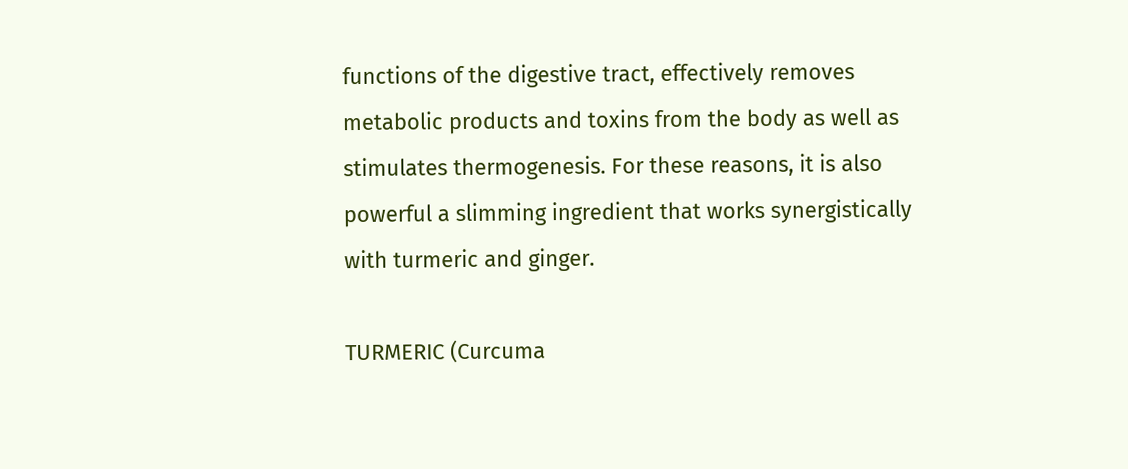functions of the digestive tract, effectively removes metabolic products and toxins from the body as well as stimulates thermogenesis. For these reasons, it is also powerful a slimming ingredient that works synergistically with turmeric and ginger.

TURMERIC (Curcuma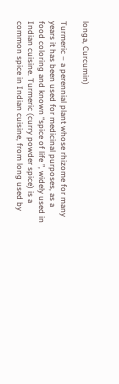longa, Curcumin)

Turmeric – a perennial plant whose rhizome for many years it has been used for medicinal purposes, as a food coloring and known “spice of life ”, widely used in Indian cuisine. Turmeric (curry powder spice) is a common spice in Indian cuisine, from long used by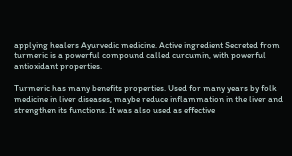applying healers Ayurvedic medicine. Active ingredient Secreted from turmeric is a powerful compound called curcumin, with powerful antioxidant properties.

Turmeric has many benefits properties. Used for many years by folk medicine in liver diseases, maybe reduce inflammation in the liver and strengthen its functions. It was also used as effective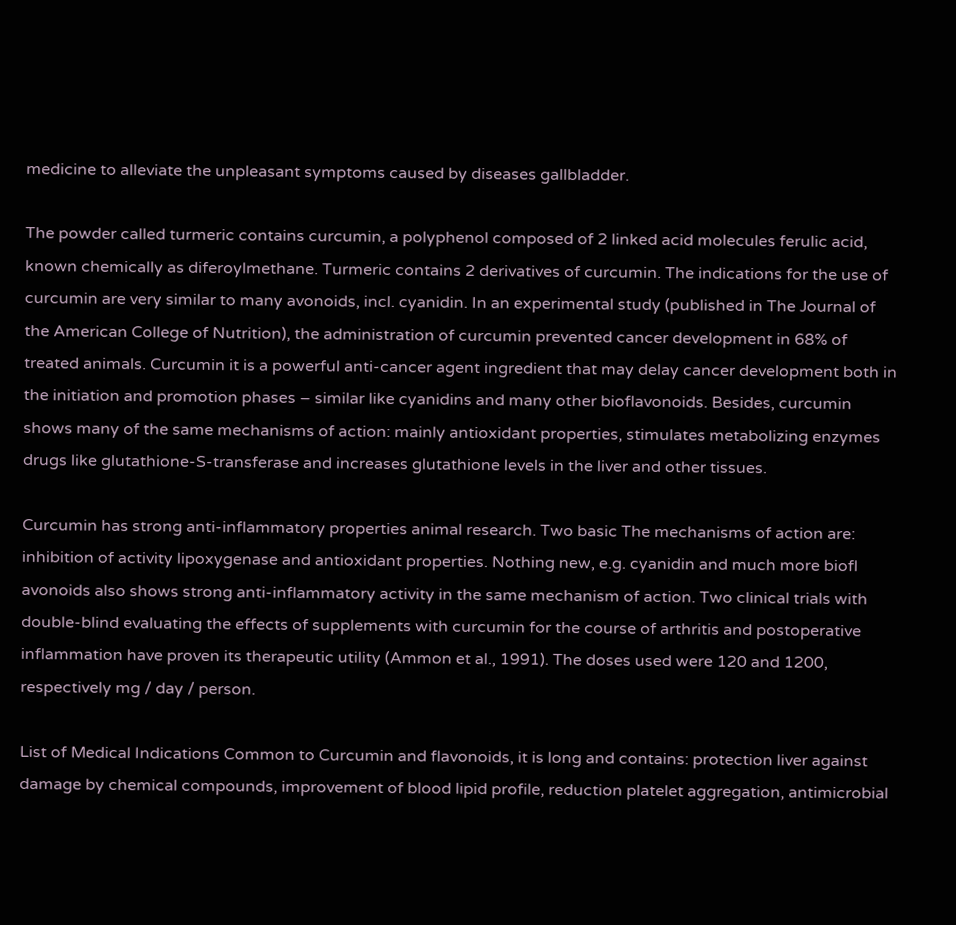medicine to alleviate the unpleasant symptoms caused by diseases gallbladder.

The powder called turmeric contains curcumin, a polyphenol composed of 2 linked acid molecules ferulic acid, known chemically as diferoylmethane. Turmeric contains 2 derivatives of curcumin. The indications for the use of curcumin are very similar to many avonoids, incl. cyanidin. In an experimental study (published in The Journal of the American College of Nutrition), the administration of curcumin prevented cancer development in 68% of treated animals. Curcumin it is a powerful anti-cancer agent ingredient that may delay cancer development both in the initiation and promotion phases – similar like cyanidins and many other bioflavonoids. Besides, curcumin shows many of the same mechanisms of action: mainly antioxidant properties, stimulates metabolizing enzymes drugs like glutathione-S-transferase and increases glutathione levels in the liver and other tissues.

Curcumin has strong anti-inflammatory properties animal research. Two basic The mechanisms of action are: inhibition of activity lipoxygenase and antioxidant properties. Nothing new, e.g. cyanidin and much more biofl avonoids also shows strong anti-inflammatory activity in the same mechanism of action. Two clinical trials with double-blind evaluating the effects of supplements with curcumin for the course of arthritis and postoperative inflammation have proven its therapeutic utility (Ammon et al., 1991). The doses used were 120 and 1200, respectively mg / day / person.

List of Medical Indications Common to Curcumin and flavonoids, it is long and contains: protection liver against damage by chemical compounds, improvement of blood lipid profile, reduction platelet aggregation, antimicrobial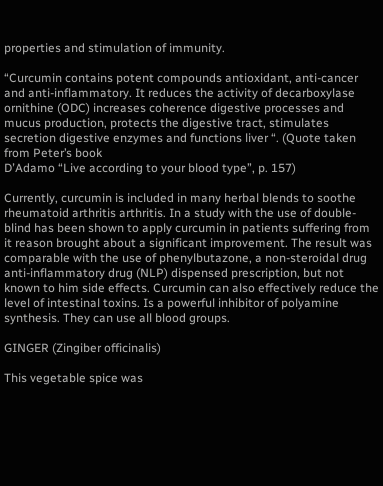properties and stimulation of immunity.

“Curcumin contains potent compounds antioxidant, anti-cancer and anti-inflammatory. It reduces the activity of decarboxylase ornithine (ODC) increases coherence digestive processes and mucus production, protects the digestive tract, stimulates secretion digestive enzymes and functions liver “. (Quote taken from Peter’s book
DʼAdamo “Live according to your blood type”, p. 157)

Currently, curcumin is included in many herbal blends to soothe rheumatoid arthritis arthritis. In a study with the use of double-blind has been shown to apply curcumin in patients suffering from it reason brought about a significant improvement. The result was comparable with the use of phenylbutazone, a non-steroidal drug anti-inflammatory drug (NLP) dispensed prescription, but not known to him side effects. Curcumin can also effectively reduce the level of intestinal toxins. Is a powerful inhibitor of polyamine synthesis. They can use all blood groups.

GINGER (Zingiber officinalis)

This vegetable spice was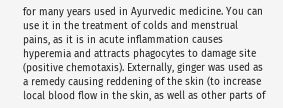for many years used in Ayurvedic medicine. You can use it in the treatment of colds and menstrual pains, as it is in acute inflammation causes hyperemia and attracts phagocytes to damage site (positive chemotaxis). Externally, ginger was used as a remedy causing reddening of the skin (to increase local blood flow in the skin, as well as other parts of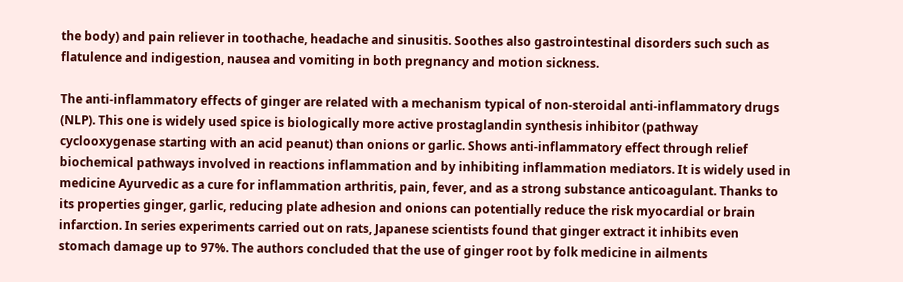the body) and pain reliever in toothache, headache and sinusitis. Soothes also gastrointestinal disorders such such as flatulence and indigestion, nausea and vomiting in both pregnancy and motion sickness.

The anti-inflammatory effects of ginger are related with a mechanism typical of non-steroidal anti-inflammatory drugs (NLP). This one is widely used spice is biologically more active prostaglandin synthesis inhibitor (pathway cyclooxygenase starting with an acid peanut) than onions or garlic. Shows anti-inflammatory effect through relief biochemical pathways involved in reactions inflammation and by inhibiting inflammation mediators. It is widely used in medicine Ayurvedic as a cure for inflammation arthritis, pain, fever, and as a strong substance anticoagulant. Thanks to its properties ginger, garlic, reducing plate adhesion and onions can potentially reduce the risk myocardial or brain infarction. In series experiments carried out on rats, Japanese scientists found that ginger extract it inhibits even stomach damage up to 97%. The authors concluded that the use of ginger root by folk medicine in ailments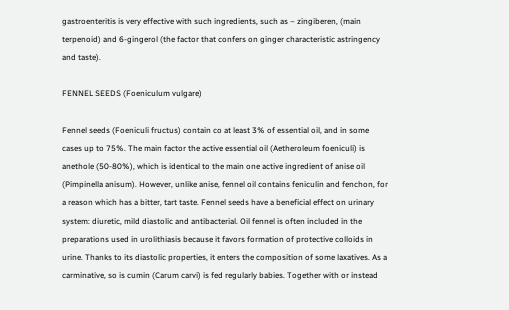gastroenteritis is very effective with such ingredients, such as – zingiberen, (main terpenoid) and 6-gingerol (the factor that confers on ginger characteristic astringency and taste).

FENNEL SEEDS (Foeniculum vulgare)

Fennel seeds (Foeniculi fructus) contain co at least 3% of essential oil, and in some cases up to 75%. The main factor the active essential oil (Aetheroleum foeniculi) is anethole (50-80%), which is identical to the main one active ingredient of anise oil (Pimpinella anisum). However, unlike anise, fennel oil contains feniculin and fenchon, for a reason which has a bitter, tart taste. Fennel seeds have a beneficial effect on urinary system: diuretic, mild diastolic and antibacterial. Oil fennel is often included in the preparations used in urolithiasis because it favors formation of protective colloids in urine. Thanks to its diastolic properties, it enters the composition of some laxatives. As a carminative, so is cumin (Carum carvi) is fed regularly babies. Together with or instead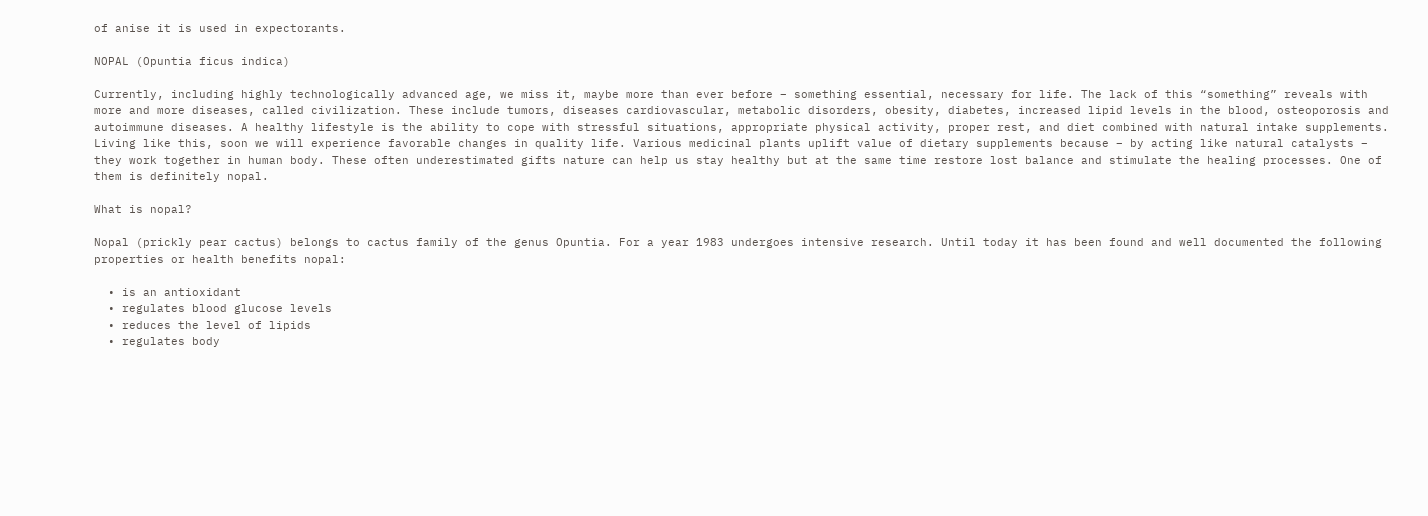of anise it is used in expectorants.

NOPAL (Opuntia ficus indica)

Currently, including highly technologically advanced age, we miss it, maybe more than ever before – something essential, necessary for life. The lack of this “something” reveals with more and more diseases, called civilization. These include tumors, diseases cardiovascular, metabolic disorders, obesity, diabetes, increased lipid levels in the blood, osteoporosis and autoimmune diseases. A healthy lifestyle is the ability to cope with stressful situations, appropriate physical activity, proper rest, and diet combined with natural intake supplements. Living like this, soon we will experience favorable changes in quality life. Various medicinal plants uplift value of dietary supplements because – by acting like natural catalysts – they work together in human body. These often underestimated gifts nature can help us stay healthy but at the same time restore lost balance and stimulate the healing processes. One of them is definitely nopal.

What is nopal?

Nopal (prickly pear cactus) belongs to cactus family of the genus Opuntia. For a year 1983 undergoes intensive research. Until today it has been found and well documented the following properties or health benefits nopal:

  • is an antioxidant
  • regulates blood glucose levels
  • reduces the level of lipids
  • regulates body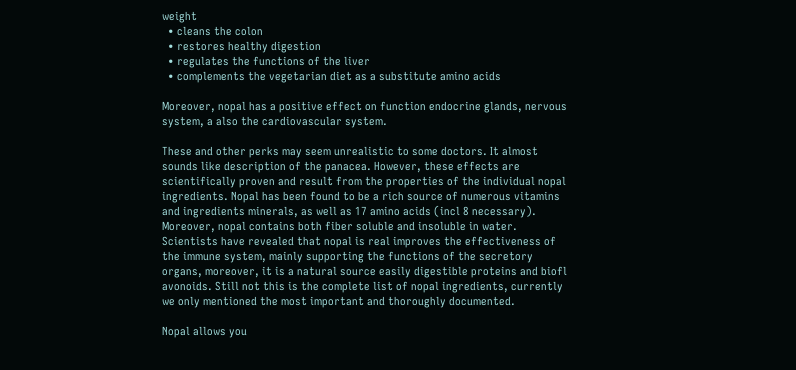weight
  • cleans the colon
  • restores healthy digestion
  • regulates the functions of the liver
  • complements the vegetarian diet as a substitute amino acids

Moreover, nopal has a positive effect on function endocrine glands, nervous system, a also the cardiovascular system.

These and other perks may seem unrealistic to some doctors. It almost sounds like description of the panacea. However, these effects are scientifically proven and result from the properties of the individual nopal ingredients. Nopal has been found to be a rich source of numerous vitamins and ingredients minerals, as well as 17 amino acids (incl 8 necessary). Moreover, nopal contains both fiber soluble and insoluble in water. Scientists have revealed that nopal is real improves the effectiveness of the immune system, mainly supporting the functions of the secretory organs, moreover, it is a natural source easily digestible proteins and biofl avonoids. Still not this is the complete list of nopal ingredients, currently we only mentioned the most important and thoroughly documented.

Nopal allows you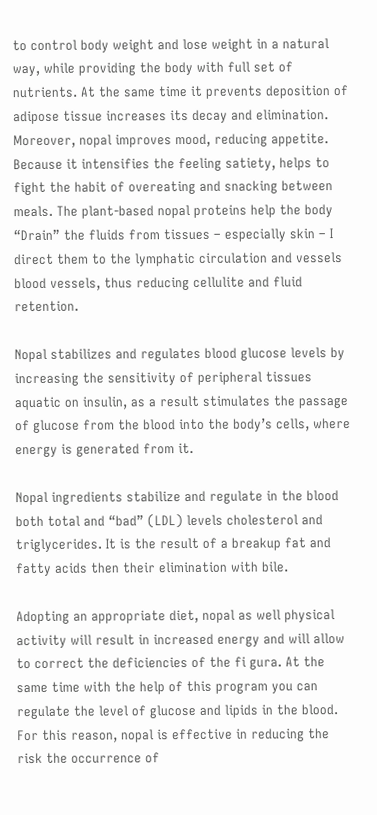to control body weight and lose weight in a natural way, while providing the body with full set of nutrients. At the same time it prevents deposition of adipose tissue increases its decay and elimination. Moreover, nopal improves mood, reducing appetite. Because it intensifies the feeling satiety, helps to fight the habit of overeating and snacking between meals. The plant-based nopal proteins help the body “Drain” the fluids from tissues – especially skin – I direct them to the lymphatic circulation and vessels blood vessels, thus reducing cellulite and fluid retention.

Nopal stabilizes and regulates blood glucose levels by increasing the sensitivity of peripheral tissues aquatic on insulin, as a result stimulates the passage of glucose from the blood into the body’s cells, where energy is generated from it.

Nopal ingredients stabilize and regulate in the blood both total and “bad” (LDL) levels cholesterol and triglycerides. It is the result of a breakup fat and fatty acids then their elimination with bile.

Adopting an appropriate diet, nopal as well physical activity will result in increased energy and will allow to correct the deficiencies of the fi gura. At the same time with the help of this program you can regulate the level of glucose and lipids in the blood. For this reason, nopal is effective in reducing the risk the occurrence of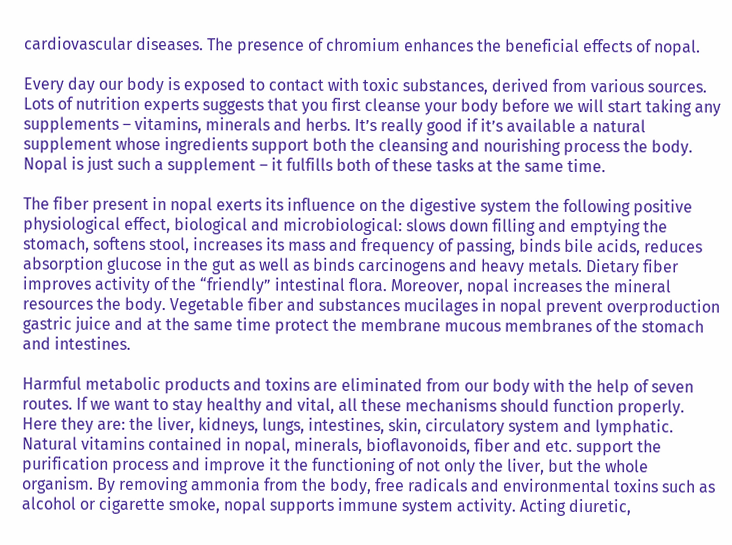cardiovascular diseases. The presence of chromium enhances the beneficial effects of nopal.

Every day our body is exposed to contact with toxic substances, derived from various sources. Lots of nutrition experts suggests that you first cleanse your body before we will start taking any supplements – vitamins, minerals and herbs. It’s really good if it’s available a natural supplement whose ingredients support both the cleansing and nourishing process the body. Nopal is just such a supplement – it fulfills both of these tasks at the same time.

The fiber present in nopal exerts its influence on the digestive system the following positive physiological effect, biological and microbiological: slows down filling and emptying the stomach, softens stool, increases its mass and frequency of passing, binds bile acids, reduces absorption glucose in the gut as well as binds carcinogens and heavy metals. Dietary fiber improves activity of the “friendly” intestinal flora. Moreover, nopal increases the mineral resources the body. Vegetable fiber and substances mucilages in nopal prevent overproduction gastric juice and at the same time protect the membrane mucous membranes of the stomach and intestines.

Harmful metabolic products and toxins are eliminated from our body with the help of seven routes. If we want to stay healthy and vital, all these mechanisms should function properly. Here they are: the liver, kidneys, lungs, intestines, skin, circulatory system and lymphatic. Natural vitamins contained in nopal, minerals, bioflavonoids, fiber and etc. support the purification process and improve it the functioning of not only the liver, but the whole organism. By removing ammonia from the body, free radicals and environmental toxins such as alcohol or cigarette smoke, nopal supports immune system activity. Acting diuretic,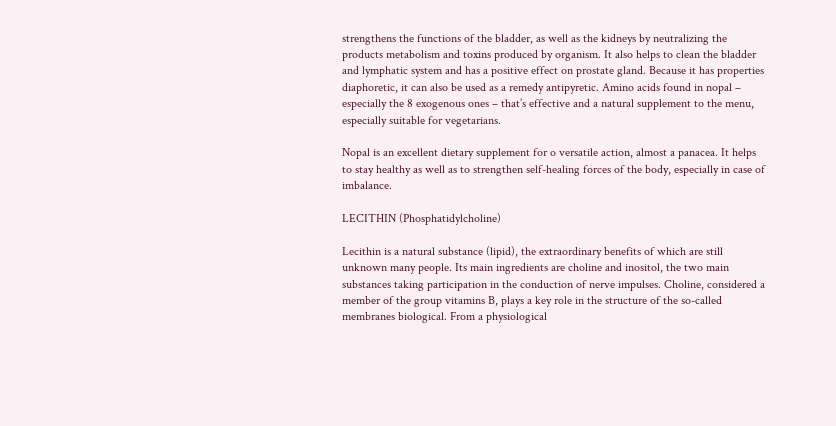strengthens the functions of the bladder, as well as the kidneys by neutralizing the products metabolism and toxins produced by organism. It also helps to clean the bladder and lymphatic system and has a positive effect on prostate gland. Because it has properties diaphoretic, it can also be used as a remedy antipyretic. Amino acids found in nopal – especially the 8 exogenous ones – that’s effective and a natural supplement to the menu, especially suitable for vegetarians.

Nopal is an excellent dietary supplement for o versatile action, almost a panacea. It helps to stay healthy as well as to strengthen self-healing forces of the body, especially in case of imbalance.

LECITHIN (Phosphatidylcholine)

Lecithin is a natural substance (lipid), the extraordinary benefits of which are still unknown many people. Its main ingredients are choline and inositol, the two main substances taking participation in the conduction of nerve impulses. Choline, considered a member of the group vitamins B, plays a key role in the structure of the so-called membranes biological. From a physiological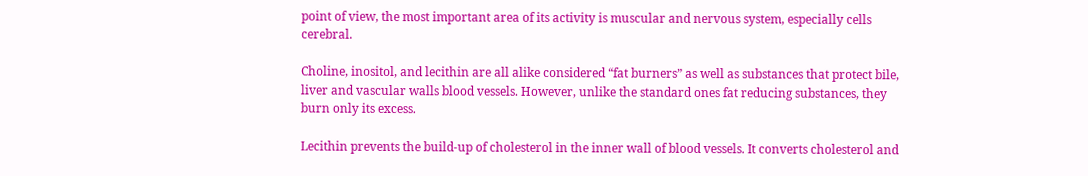point of view, the most important area of its activity is muscular and nervous system, especially cells cerebral.

Choline, inositol, and lecithin are all alike considered “fat burners” as well as substances that protect bile, liver and vascular walls blood vessels. However, unlike the standard ones fat reducing substances, they burn only its excess.

Lecithin prevents the build-up of cholesterol in the inner wall of blood vessels. It converts cholesterol and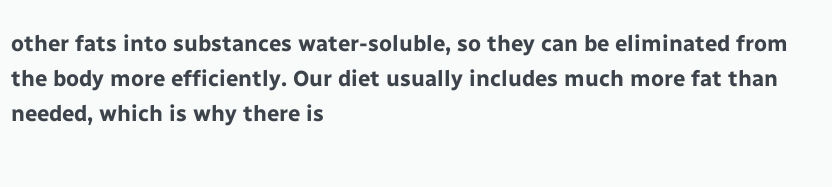other fats into substances water-soluble, so they can be eliminated from the body more efficiently. Our diet usually includes much more fat than needed, which is why there is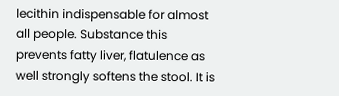lecithin indispensable for almost all people. Substance this prevents fatty liver, flatulence as well strongly softens the stool. It is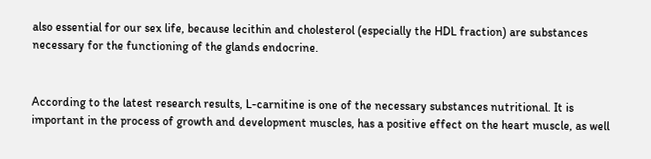also essential for our sex life, because lecithin and cholesterol (especially the HDL fraction) are substances necessary for the functioning of the glands endocrine.


According to the latest research results, L-carnitine is one of the necessary substances nutritional. It is important in the process of growth and development muscles, has a positive effect on the heart muscle, as well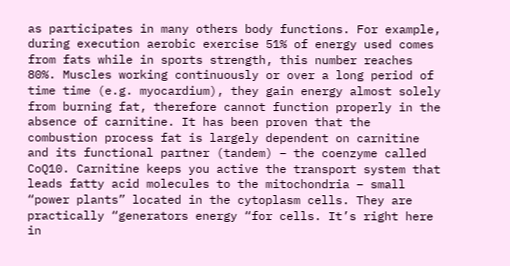as participates in many others body functions. For example, during execution aerobic exercise 51% of energy used comes from fats while in sports strength, this number reaches 80%. Muscles working continuously or over a long period of time time (e.g. myocardium), they gain energy almost solely from burning fat, therefore cannot function properly in the absence of carnitine. It has been proven that the combustion process fat is largely dependent on carnitine and its functional partner (tandem) – the coenzyme called CoQ10. Carnitine keeps you active the transport system that leads fatty acid molecules to the mitochondria – small “power plants” located in the cytoplasm cells. They are practically “generators energy “for cells. It’s right here in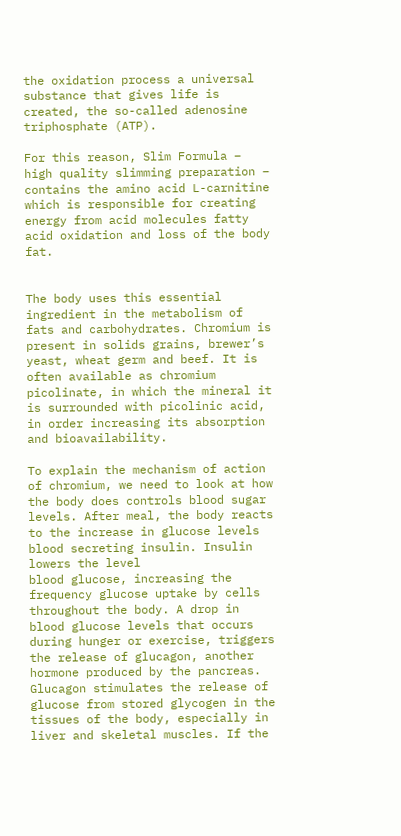the oxidation process a universal substance that gives life is created, the so-called adenosine triphosphate (ATP).

For this reason, Slim Formula – high quality slimming preparation – contains the amino acid L-carnitine which is responsible for creating energy from acid molecules fatty acid oxidation and loss of the body fat.


The body uses this essential ingredient in the metabolism of fats and carbohydrates. Chromium is present in solids grains, brewer’s yeast, wheat germ and beef. It is often available as chromium picolinate, in which the mineral it is surrounded with picolinic acid, in order increasing its absorption and bioavailability.

To explain the mechanism of action of chromium, we need to look at how the body does controls blood sugar levels. After meal, the body reacts to the increase in glucose levels blood secreting insulin. Insulin lowers the level
blood glucose, increasing the frequency glucose uptake by cells throughout the body. A drop in blood glucose levels that occurs during hunger or exercise, triggers the release of glucagon, another hormone produced by the pancreas. Glucagon stimulates the release of glucose from stored glycogen in the tissues of the body, especially in liver and skeletal muscles. If the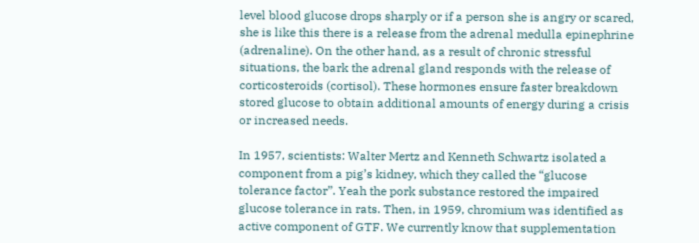level blood glucose drops sharply or if a person she is angry or scared, she is like this there is a release from the adrenal medulla epinephrine (adrenaline). On the other hand, as a result of chronic stressful situations, the bark the adrenal gland responds with the release of corticosteroids (cortisol). These hormones ensure faster breakdown stored glucose to obtain additional amounts of energy during a crisis or increased needs.

In 1957, scientists: Walter Mertz and Kenneth Schwartz isolated a component from a pig’s kidney, which they called the “glucose tolerance factor”. Yeah the pork substance restored the impaired glucose tolerance in rats. Then, in 1959, chromium was identified as active component of GTF. We currently know that supplementation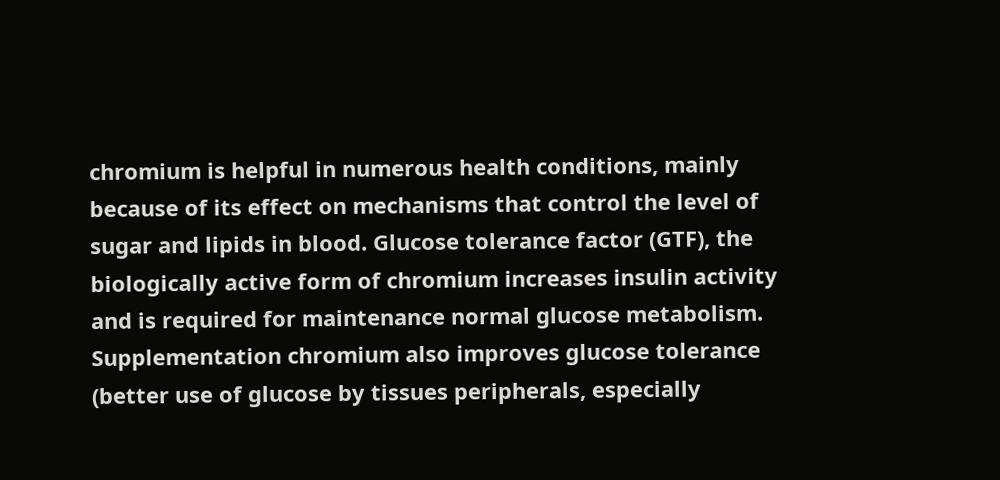chromium is helpful in numerous health conditions, mainly because of its effect on mechanisms that control the level of sugar and lipids in blood. Glucose tolerance factor (GTF), the biologically active form of chromium increases insulin activity and is required for maintenance normal glucose metabolism. Supplementation chromium also improves glucose tolerance (better use of glucose by tissues peripherals, especially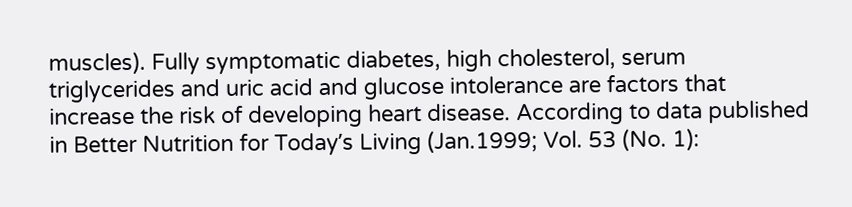muscles). Fully symptomatic diabetes, high cholesterol, serum triglycerides and uric acid and glucose intolerance are factors that increase the risk of developing heart disease. According to data published in Better Nutrition for Todayʼs Living (Jan.1999; Vol. 53 (No. 1):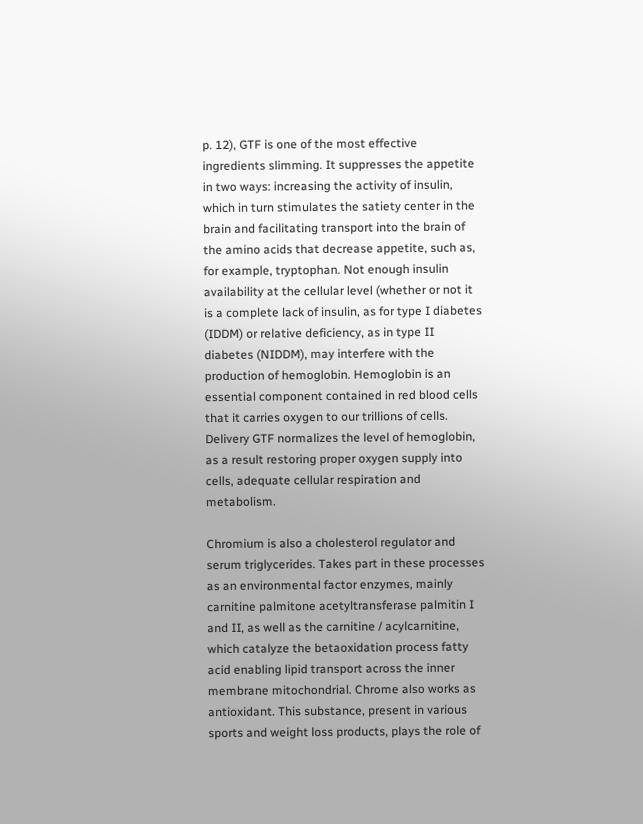p. 12), GTF is one of the most effective ingredients slimming. It suppresses the appetite in two ways: increasing the activity of insulin, which in turn stimulates the satiety center in the brain and facilitating transport into the brain of the amino acids that decrease appetite, such as, for example, tryptophan. Not enough insulin availability at the cellular level (whether or not it is a complete lack of insulin, as for type I diabetes (IDDM) or relative deficiency, as in type II diabetes (NIDDM), may interfere with the production of hemoglobin. Hemoglobin is an essential component contained in red blood cells that it carries oxygen to our trillions of cells. Delivery GTF normalizes the level of hemoglobin, as a result restoring proper oxygen supply into cells, adequate cellular respiration and metabolism.

Chromium is also a cholesterol regulator and serum triglycerides. Takes part in these processes as an environmental factor enzymes, mainly carnitine palmitone acetyltransferase palmitin I and II, as well as the carnitine / acylcarnitine, which catalyze the betaoxidation process fatty acid enabling lipid transport across the inner membrane mitochondrial. Chrome also works as antioxidant. This substance, present in various sports and weight loss products, plays the role of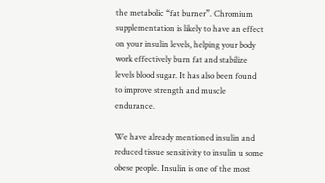the metabolic “fat burner”. Chromium supplementation is likely to have an effect on your insulin levels, helping your body work effectively burn fat and stabilize levels blood sugar. It has also been found to improve strength and muscle endurance.

We have already mentioned insulin and reduced tissue sensitivity to insulin u some obese people. Insulin is one of the most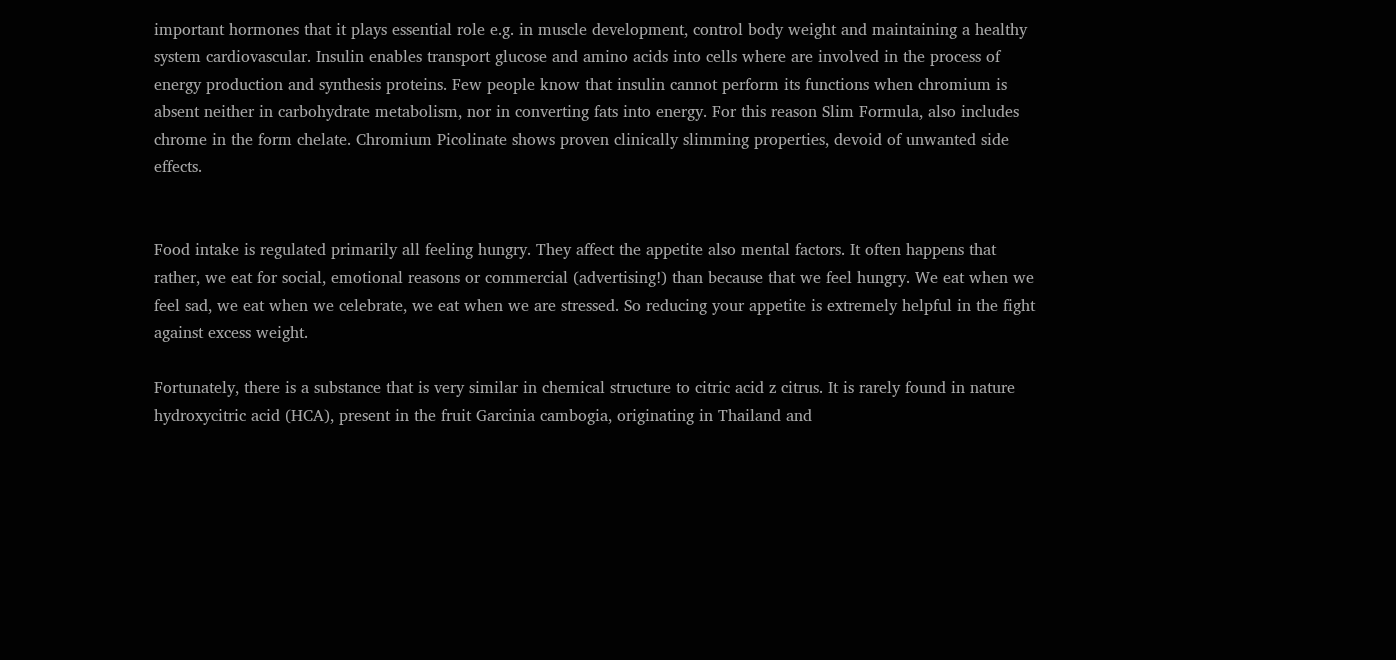important hormones that it plays essential role e.g. in muscle development, control body weight and maintaining a healthy system cardiovascular. Insulin enables transport glucose and amino acids into cells where are involved in the process of energy production and synthesis proteins. Few people know that insulin cannot perform its functions when chromium is absent neither in carbohydrate metabolism, nor in converting fats into energy. For this reason Slim Formula, also includes chrome in the form chelate. Chromium Picolinate shows proven clinically slimming properties, devoid of unwanted side effects.


Food intake is regulated primarily all feeling hungry. They affect the appetite also mental factors. It often happens that rather, we eat for social, emotional reasons or commercial (advertising!) than because that we feel hungry. We eat when we feel sad, we eat when we celebrate, we eat when we are stressed. So reducing your appetite is extremely helpful in the fight against excess weight.

Fortunately, there is a substance that is very similar in chemical structure to citric acid z citrus. It is rarely found in nature hydroxycitric acid (HCA), present in the fruit Garcinia cambogia, originating in Thailand and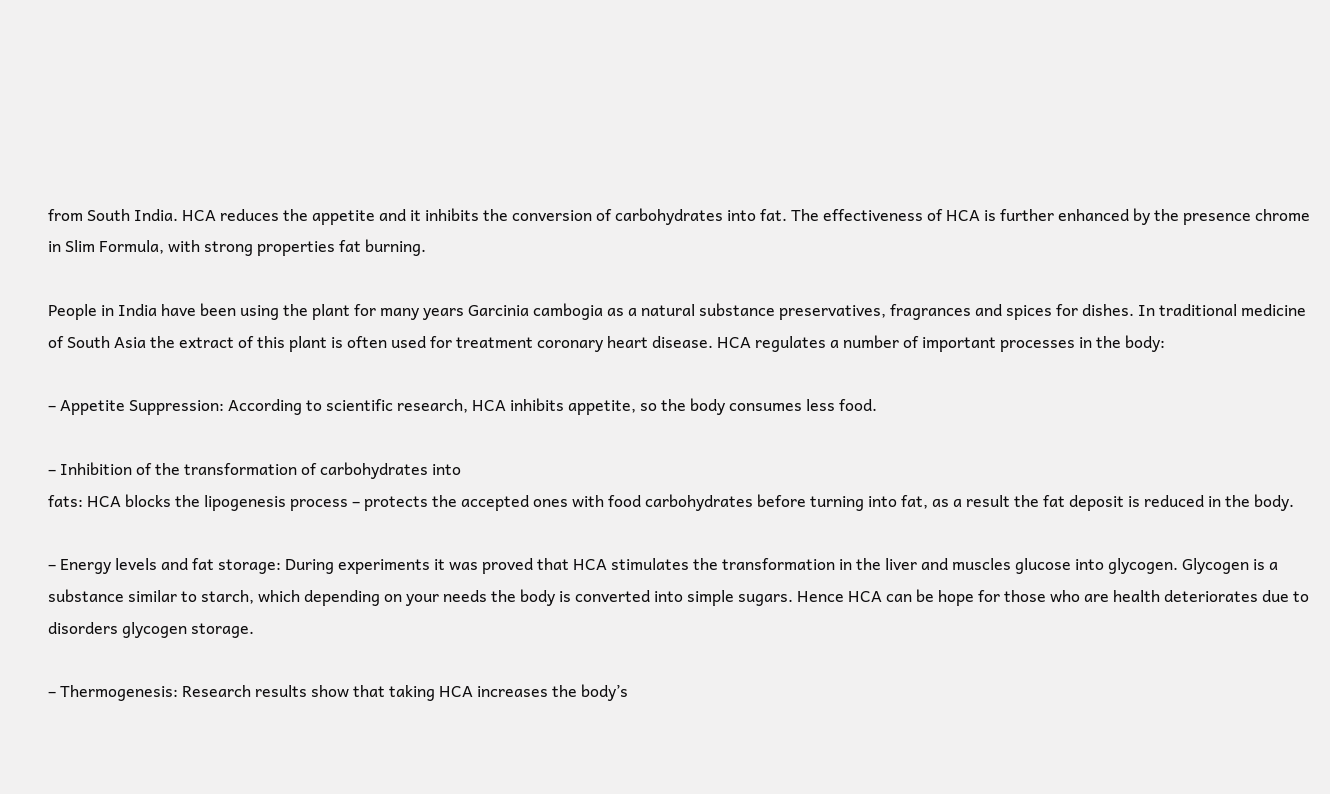from South India. HCA reduces the appetite and it inhibits the conversion of carbohydrates into fat. The effectiveness of HCA is further enhanced by the presence chrome in Slim Formula, with strong properties fat burning.

People in India have been using the plant for many years Garcinia cambogia as a natural substance preservatives, fragrances and spices for dishes. In traditional medicine of South Asia the extract of this plant is often used for treatment coronary heart disease. HCA regulates a number of important processes in the body:

– Appetite Suppression: According to scientific research, HCA inhibits appetite, so the body consumes less food.

– Inhibition of the transformation of carbohydrates into
fats: HCA blocks the lipogenesis process – protects the accepted ones with food carbohydrates before turning into fat, as a result the fat deposit is reduced in the body.

– Energy levels and fat storage: During experiments it was proved that HCA stimulates the transformation in the liver and muscles glucose into glycogen. Glycogen is a substance similar to starch, which depending on your needs the body is converted into simple sugars. Hence HCA can be hope for those who are health deteriorates due to disorders glycogen storage.

– Thermogenesis: Research results show that taking HCA increases the body’s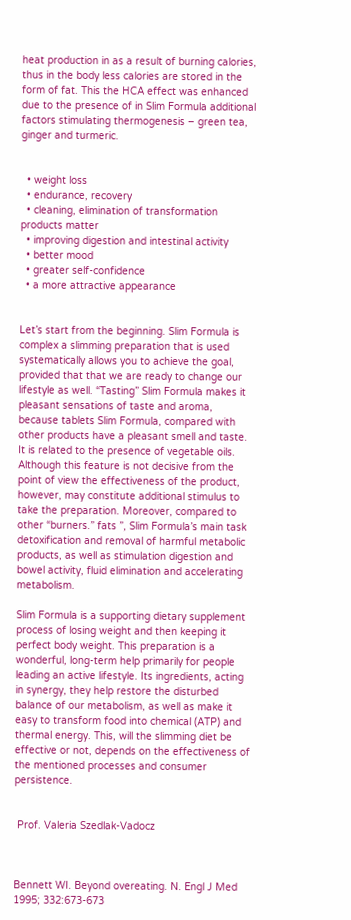heat production in as a result of burning calories, thus in the body less calories are stored in the form of fat. This the HCA effect was enhanced due to the presence of in Slim Formula additional factors stimulating thermogenesis – green tea, ginger and turmeric.


  • weight loss
  • endurance, recovery
  • cleaning, elimination of transformation products matter
  • improving digestion and intestinal activity
  • better mood
  • greater self-confidence
  • a more attractive appearance


Let’s start from the beginning. Slim Formula is complex a slimming preparation that is used systematically allows you to achieve the goal, provided that that we are ready to change our lifestyle as well. “Tasting” Slim Formula makes it pleasant sensations of taste and aroma, because tablets Slim Formula, compared with other products have a pleasant smell and taste. It is related to the presence of vegetable oils. Although this feature is not decisive from the point of view the effectiveness of the product, however, may constitute additional stimulus to take the preparation. Moreover, compared to other “burners.” fats ”, Slim Formula’s main task detoxification and removal of harmful metabolic products, as well as stimulation digestion and bowel activity, fluid elimination and accelerating metabolism.

Slim Formula is a supporting dietary supplement process of losing weight and then keeping it perfect body weight. This preparation is a wonderful, long-term help primarily for people leading an active lifestyle. Its ingredients, acting in synergy, they help restore the disturbed balance of our metabolism, as well as make it easy to transform food into chemical (ATP) and thermal energy. This, will the slimming diet be effective or not, depends on the effectiveness of the mentioned processes and consumer persistence.


 Prof. Valeria Szedlak-Vadocz



Bennett WI. Beyond overeating. N. Engl J Med 1995; 332:673-673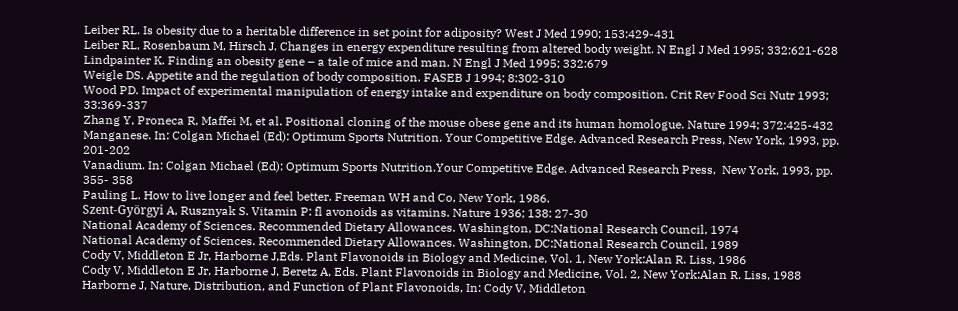Leiber RL. Is obesity due to a heritable difference in set point for adiposity? West J Med 1990; 153:429-431
Leiber RL, Rosenbaum M, Hirsch J. Changes in energy expenditure resulting from altered body weight. N Engl J Med 1995; 332:621-628
Lindpainter K. Finding an obesity gene – a tale of mice and man. N Engl J Med 1995; 332:679
Weigle DS. Appetite and the regulation of body composition. FASEB J 1994; 8:302-310
Wood PD. Impact of experimental manipulation of energy intake and expenditure on body composition. Crit Rev Food Sci Nutr 1993; 33:369-337
Zhang Y, Proneca R, Maffei M, et al. Positional cloning of the mouse obese gene and its human homologue. Nature 1994; 372:425-432
Manganese. In: Colgan Michael (Ed): Optimum Sports Nutrition. Your Competitive Edge. Advanced Research Press, New York, 1993, pp. 201-202
Vanadium. In: Colgan Michael (Ed): Optimum Sports Nutrition.Your Competitive Edge. Advanced Research Press,  New York, 1993, pp. 355- 358
Pauling L. How to live longer and feel better. Freeman WH and Co, New York, 1986.
Szent-Györgyi A, Rusznyak S. Vitamin P: fl avonoids as vitamins. Nature 1936; 138: 27-30
National Academy of Sciences. Recommended Dietary Allowances. Washington, DC:National Research Council, 1974
National Academy of Sciences. Recommended Dietary Allowances. Washington, DC:National Research Council, 1989
Cody V, Middleton E Jr, Harborne J,Eds. Plant Flavonoids in Biology and Medicine, Vol. 1, New York:Alan R. Liss, 1986
Cody V, Middleton E Jr, Harborne J, Beretz A, Eds. Plant Flavonoids in Biology and Medicine, Vol. 2, New York:Alan R. Liss, 1988
Harborne J, Nature, Distribution, and Function of Plant Flavonoids, In: Cody V, Middleton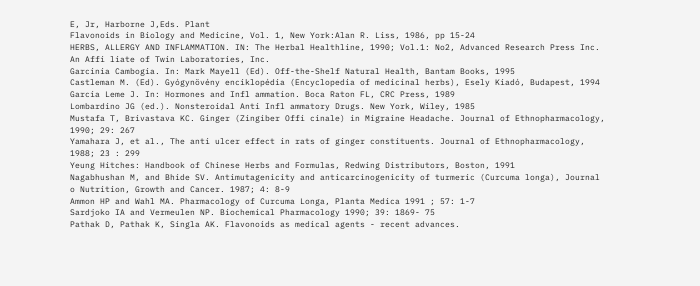E, Jr, Harborne J,Eds. Plant
Flavonoids in Biology and Medicine, Vol. 1, New York:Alan R. Liss, 1986, pp 15-24
HERBS, ALLERGY AND INFLAMMATION. IN: The Herbal Healthline, 1990; Vol.1: No2, Advanced Research Press Inc. An Affi liate of Twin Laboratories, Inc.
Garcinia Cambogia. In: Mark Mayell (Ed). Off-the-Shelf Natural Health, Bantam Books, 1995
Castleman M. (Ed). Gyógynövény enciklopédia (Encyclopedia of medicinal herbs), Esely Kiadó, Budapest, 1994
Garcia Leme J. In: Hormones and Infl ammation. Boca Raton FL, CRC Press, 1989
Lombardino JG (ed.). Nonsteroidal Anti Infl ammatory Drugs. New York, Wiley, 1985
Mustafa T, Brivastava KC. Ginger (Zingiber Offi cinale) in Migraine Headache. Journal of Ethnopharmacology, 1990; 29: 267
Yamahara J, et al., The anti ulcer effect in rats of ginger constituents. Journal of Ethnopharmacology, 1988; 23 : 299
Yeung Hitches: Handbook of Chinese Herbs and Formulas, Redwing Distributors, Boston, 1991
Nagabhushan M, and Bhide SV. Antimutagenicity and anticarcinogenicity of turmeric (Curcuma longa), Journal o Nutrition, Growth and Cancer. 1987; 4: 8-9
Ammon HP and Wahl MA. Pharmacology of Curcuma Longa, Planta Medica 1991 ; 57: 1-7
Sardjoko IA and Vermeulen NP. Biochemical Pharmacology 1990; 39: 1869- 75
Pathak D, Pathak K, Singla AK. Flavonoids as medical agents - recent advances.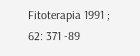Fitoterapia 1991 ; 62: 371 -89